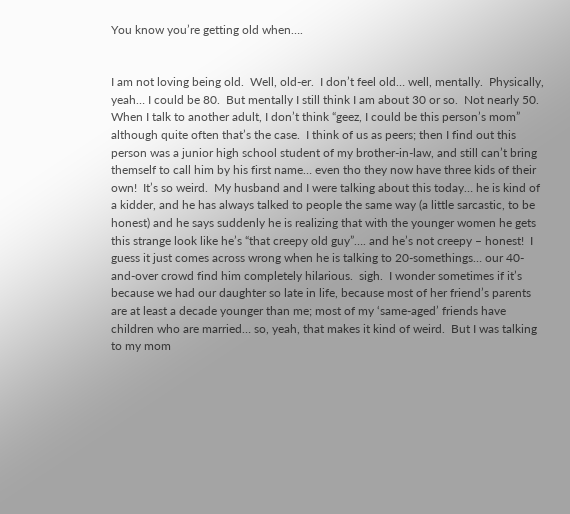You know you’re getting old when….


I am not loving being old.  Well, old-er.  I don’t feel old… well, mentally.  Physically, yeah… I could be 80.  But mentally I still think I am about 30 or so.  Not nearly 50.  When I talk to another adult, I don’t think “geez, I could be this person’s mom” although quite often that’s the case.  I think of us as peers; then I find out this person was a junior high school student of my brother-in-law, and still can’t bring themself to call him by his first name… even tho they now have three kids of their own!  It’s so weird.  My husband and I were talking about this today… he is kind of a kidder, and he has always talked to people the same way (a little sarcastic, to be honest) and he says suddenly he is realizing that with the younger women he gets this strange look like he’s “that creepy old guy”…. and he’s not creepy – honest!  I guess it just comes across wrong when he is talking to 20-somethings… our 40-and-over crowd find him completely hilarious.  sigh.  I wonder sometimes if it’s because we had our daughter so late in life, because most of her friend’s parents are at least a decade younger than me; most of my ‘same-aged’ friends have children who are married… so, yeah, that makes it kind of weird.  But I was talking to my mom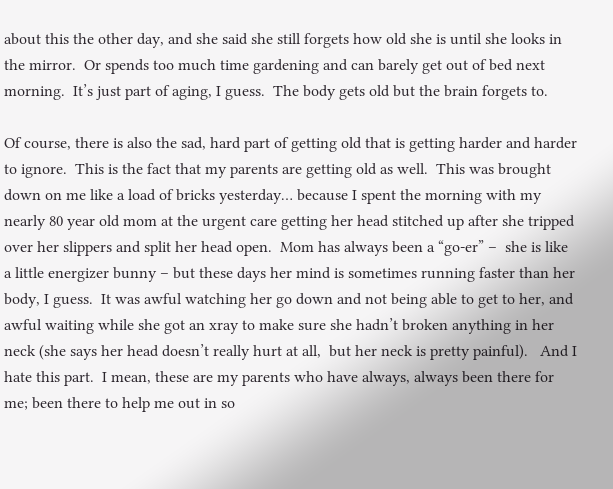about this the other day, and she said she still forgets how old she is until she looks in the mirror.  Or spends too much time gardening and can barely get out of bed next morning.  It’s just part of aging, I guess.  The body gets old but the brain forgets to.

Of course, there is also the sad, hard part of getting old that is getting harder and harder to ignore.  This is the fact that my parents are getting old as well.  This was brought down on me like a load of bricks yesterday… because I spent the morning with my nearly 80 year old mom at the urgent care getting her head stitched up after she tripped over her slippers and split her head open.  Mom has always been a “go-er” –  she is like a little energizer bunny – but these days her mind is sometimes running faster than her body, I guess.  It was awful watching her go down and not being able to get to her, and awful waiting while she got an xray to make sure she hadn’t broken anything in her neck (she says her head doesn’t really hurt at all,  but her neck is pretty painful).   And I hate this part.  I mean, these are my parents who have always, always been there for me; been there to help me out in so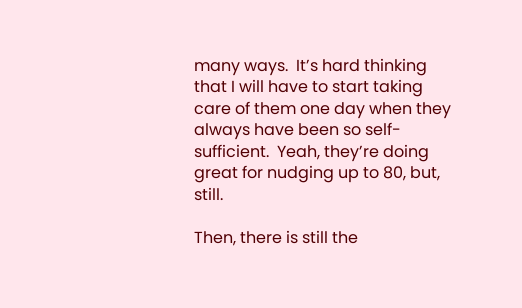many ways.  It’s hard thinking that I will have to start taking care of them one day when they always have been so self-sufficient.  Yeah, they’re doing great for nudging up to 80, but, still.

Then, there is still the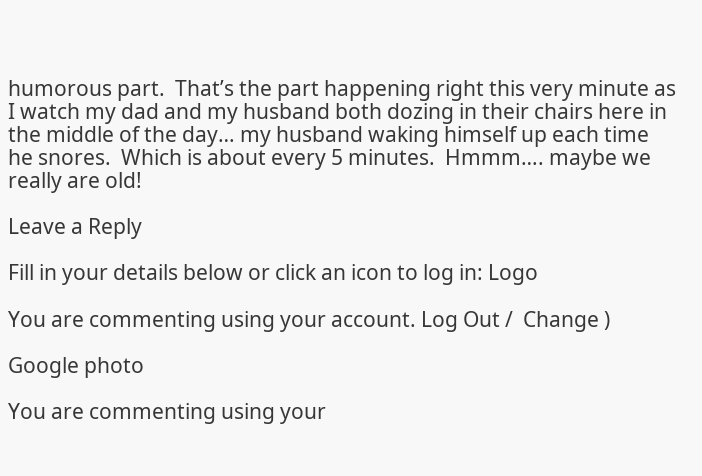humorous part.  That’s the part happening right this very minute as I watch my dad and my husband both dozing in their chairs here in the middle of the day… my husband waking himself up each time he snores.  Which is about every 5 minutes.  Hmmm…. maybe we really are old!

Leave a Reply

Fill in your details below or click an icon to log in: Logo

You are commenting using your account. Log Out /  Change )

Google photo

You are commenting using your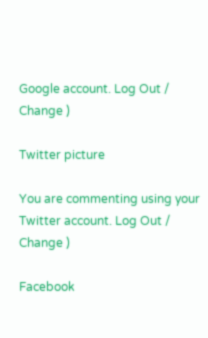Google account. Log Out /  Change )

Twitter picture

You are commenting using your Twitter account. Log Out /  Change )

Facebook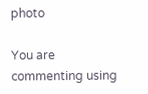photo

You are commenting using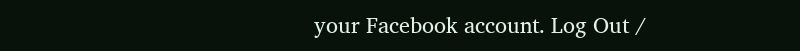your Facebook account. Log Out /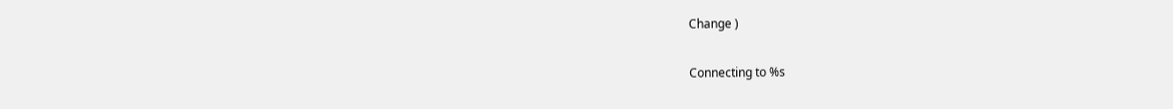Change )

Connecting to %s